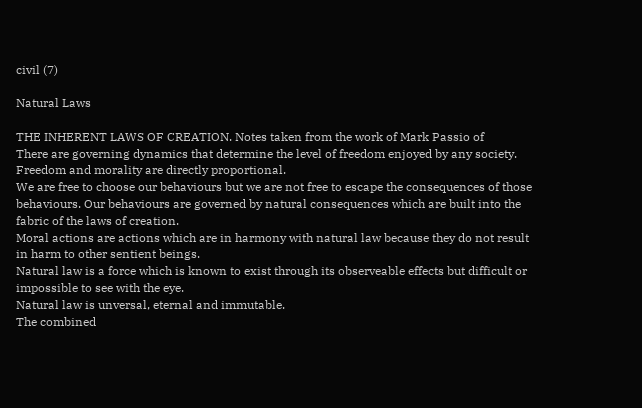civil (7)

Natural Laws

THE INHERENT LAWS OF CREATION. Notes taken from the work of Mark Passio of
There are governing dynamics that determine the level of freedom enjoyed by any society.
Freedom and morality are directly proportional.
We are free to choose our behaviours but we are not free to escape the consequences of those behaviours. Our behaviours are governed by natural consequences which are built into the fabric of the laws of creation.
Moral actions are actions which are in harmony with natural law because they do not result in harm to other sentient beings.
Natural law is a force which is known to exist through its observeable effects but difficult or impossible to see with the eye.
Natural law is unversal, eternal and immutable.
The combined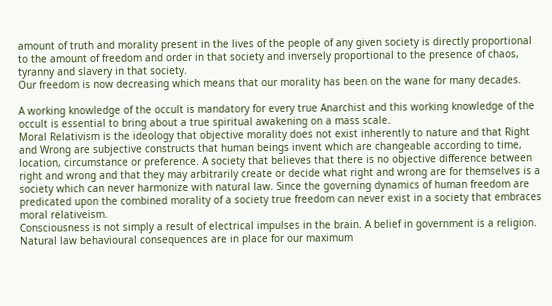amount of truth and morality present in the lives of the people of any given society is directly proportional to the amount of freedom and order in that society and inversely proportional to the presence of chaos, tyranny and slavery in that society.
Our freedom is now decreasing which means that our morality has been on the wane for many decades.

A working knowledge of the occult is mandatory for every true Anarchist and this working knowledge of the occult is essential to bring about a true spiritual awakening on a mass scale.
Moral Relativism is the ideology that objective morality does not exist inherently to nature and that Right and Wrong are subjective constructs that human beings invent which are changeable according to time, location, circumstance or preference. A society that believes that there is no objective difference between right and wrong and that they may arbitrarily create or decide what right and wrong are for themselves is a society which can never harmonize with natural law. Since the governing dynamics of human freedom are predicated upon the combined morality of a society true freedom can never exist in a society that embraces moral relativeism.
Consciousness is not simply a result of electrical impulses in the brain. A belief in government is a religion.
Natural law behavioural consequences are in place for our maximum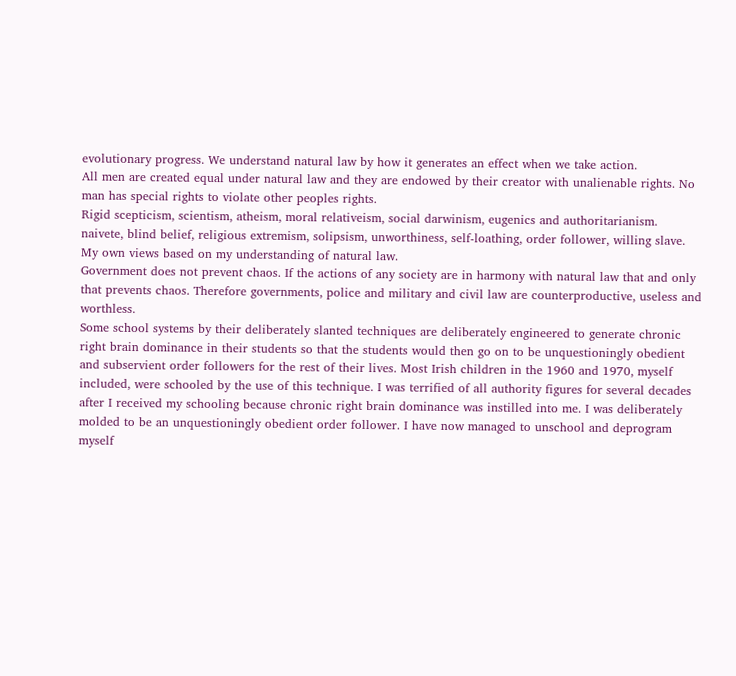evolutionary progress. We understand natural law by how it generates an effect when we take action.
All men are created equal under natural law and they are endowed by their creator with unalienable rights. No man has special rights to violate other peoples rights.
Rigid scepticism, scientism, atheism, moral relativeism, social darwinism, eugenics and authoritarianism.
naivete, blind belief, religious extremism, solipsism, unworthiness, self-loathing, order follower, willing slave.
My own views based on my understanding of natural law.
Government does not prevent chaos. If the actions of any society are in harmony with natural law that and only that prevents chaos. Therefore governments, police and military and civil law are counterproductive, useless and worthless.
Some school systems by their deliberately slanted techniques are deliberately engineered to generate chronic right brain dominance in their students so that the students would then go on to be unquestioningly obedient and subservient order followers for the rest of their lives. Most Irish children in the 1960 and 1970, myself included, were schooled by the use of this technique. I was terrified of all authority figures for several decades after I received my schooling because chronic right brain dominance was instilled into me. I was deliberately molded to be an unquestioningly obedient order follower. I have now managed to unschool and deprogram myself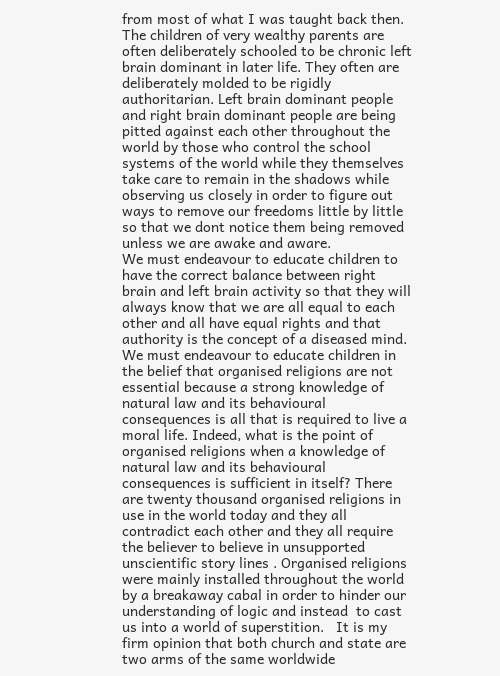from most of what I was taught back then.
The children of very wealthy parents are often deliberately schooled to be chronic left brain dominant in later life. They often are deliberately molded to be rigidly authoritarian. Left brain dominant people and right brain dominant people are being pitted against each other throughout the world by those who control the school systems of the world while they themselves take care to remain in the shadows while observing us closely in order to figure out ways to remove our freedoms little by little so that we dont notice them being removed unless we are awake and aware.
We must endeavour to educate children to have the correct balance between right brain and left brain activity so that they will always know that we are all equal to each other and all have equal rights and that authority is the concept of a diseased mind. We must endeavour to educate children in the belief that organised religions are not essential because a strong knowledge of natural law and its behavioural consequences is all that is required to live a moral life. Indeed, what is the point of organised religions when a knowledge of natural law and its behavioural consequences is sufficient in itself? There are twenty thousand organised religions in use in the world today and they all contradict each other and they all require the believer to believe in unsupported unscientific story lines . Organised religions were mainly installed throughout the world by a breakaway cabal in order to hinder our understanding of logic and instead  to cast us into a world of superstition.   It is my firm opinion that both church and state are two arms of the same worldwide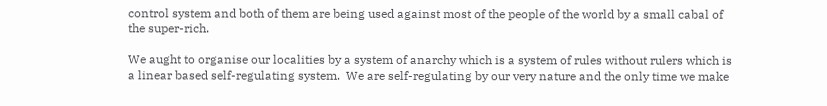control system and both of them are being used against most of the people of the world by a small cabal of the super-rich.

We aught to organise our localities by a system of anarchy which is a system of rules without rulers which is a linear based self-regulating system.  We are self-regulating by our very nature and the only time we make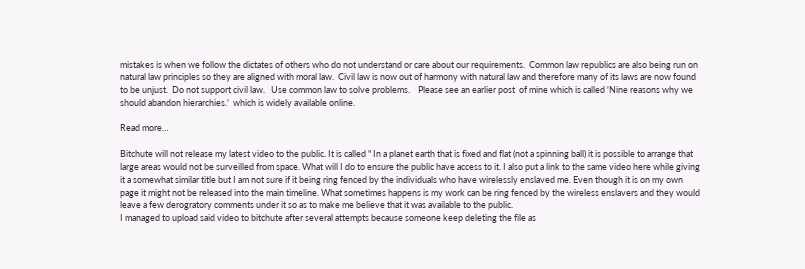mistakes is when we follow the dictates of others who do not understand or care about our requirements.  Common law republics are also being run on natural law principles so they are aligned with moral law.  Civil law is now out of harmony with natural law and therefore many of its laws are now found to be unjust.  Do not support civil law.   Use common law to solve problems.    Please see an earlier post  of mine which is called 'Nine reasons why we should abandon hierarchies.'  which is widely available online.

Read more…

Bitchute will not release my latest video to the public. It is called " In a planet earth that is fixed and flat (not a spinning ball) it is possible to arrange that large areas would not be surveilled from space. What will I do to ensure the public have access to it. I also put a link to the same video here while giving it a somewhat similar title but I am not sure if it being ring fenced by the individuals who have wirelessly enslaved me. Even though it is on my own page it might not be released into the main timeline. What sometimes happens is my work can be ring fenced by the wireless enslavers and they would leave a few derogratory comments under it so as to make me believe that it was available to the public.
I managed to upload said video to bitchute after several attempts because someone keep deleting the file as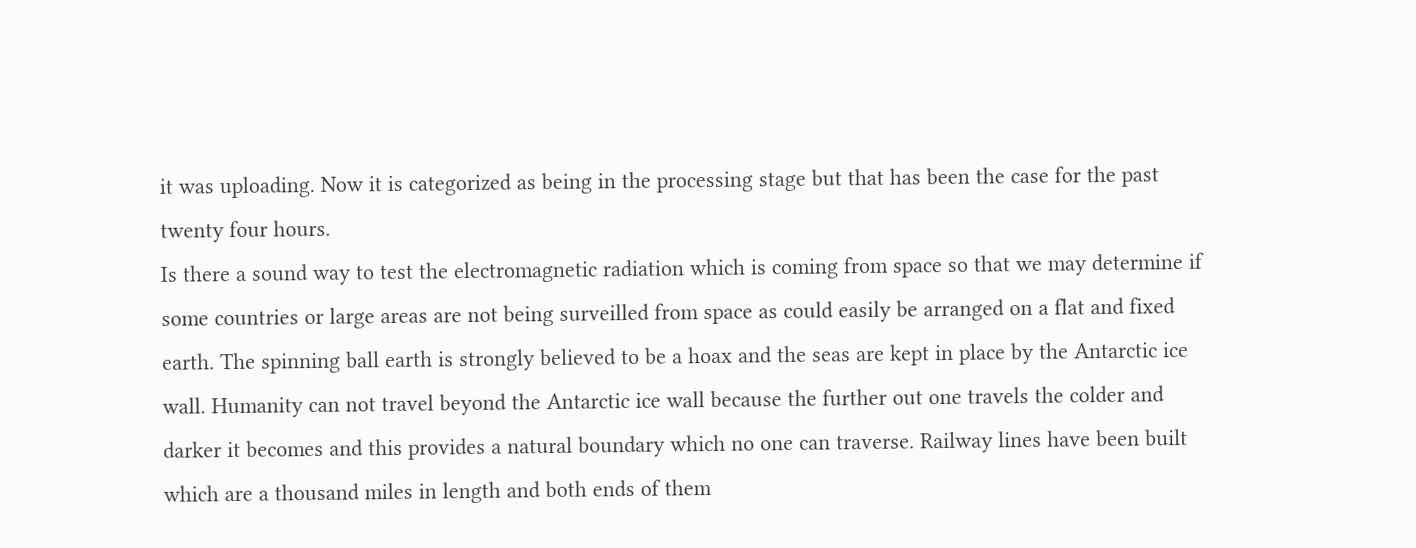it was uploading. Now it is categorized as being in the processing stage but that has been the case for the past twenty four hours.
Is there a sound way to test the electromagnetic radiation which is coming from space so that we may determine if some countries or large areas are not being surveilled from space as could easily be arranged on a flat and fixed earth. The spinning ball earth is strongly believed to be a hoax and the seas are kept in place by the Antarctic ice wall. Humanity can not travel beyond the Antarctic ice wall because the further out one travels the colder and darker it becomes and this provides a natural boundary which no one can traverse. Railway lines have been built which are a thousand miles in length and both ends of them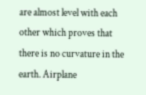are almost level with each other which proves that there is no curvature in the earth. Airplane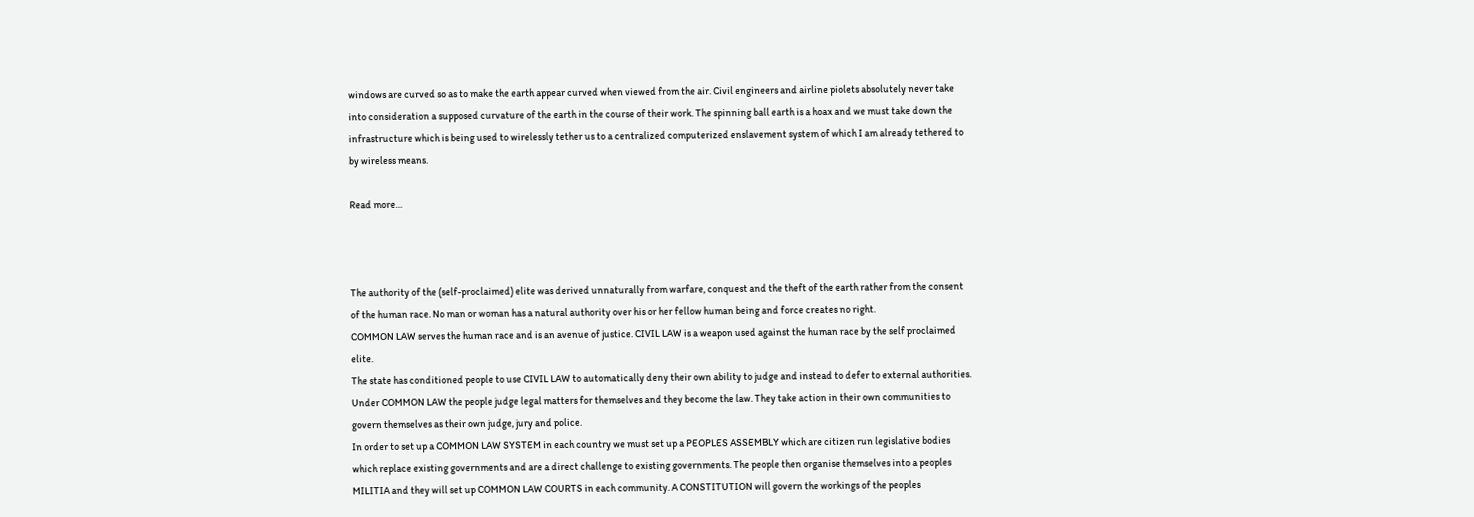windows are curved so as to make the earth appear curved when viewed from the air. Civil engineers and airline piolets absolutely never take into consideration a supposed curvature of the earth in the course of their work. The spinning ball earth is a hoax and we must take down the infrastructure which is being used to wirelessly tether us to a centralized computerized enslavement system of which I am already tethered to by wireless means.

Read more…



The authority of the (self-proclaimed) elite was derived unnaturally from warfare, conquest and the theft of the earth rather from the consent of the human race. No man or woman has a natural authority over his or her fellow human being and force creates no right.
COMMON LAW serves the human race and is an avenue of justice. CIVIL LAW is a weapon used against the human race by the self proclaimed elite.
The state has conditioned people to use CIVIL LAW to automatically deny their own ability to judge and instead to defer to external authorities. Under COMMON LAW the people judge legal matters for themselves and they become the law. They take action in their own communities to govern themselves as their own judge, jury and police.
In order to set up a COMMON LAW SYSTEM in each country we must set up a PEOPLES ASSEMBLY which are citizen run legislative bodies which replace existing governments and are a direct challenge to existing governments. The people then organise themselves into a peoples MILITIA and they will set up COMMON LAW COURTS in each community. A CONSTITUTION will govern the workings of the peoples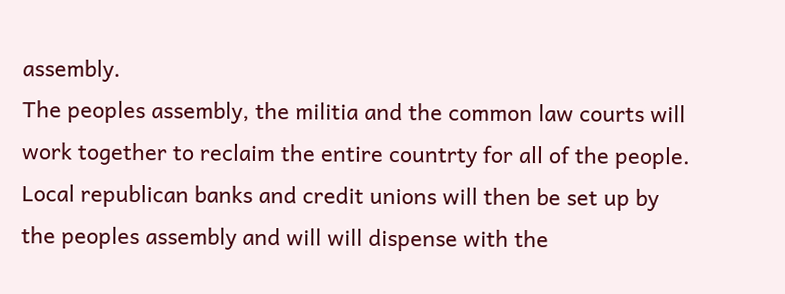assembly.
The peoples assembly, the militia and the common law courts will work together to reclaim the entire countrty for all of the people. Local republican banks and credit unions will then be set up by the peoples assembly and will will dispense with the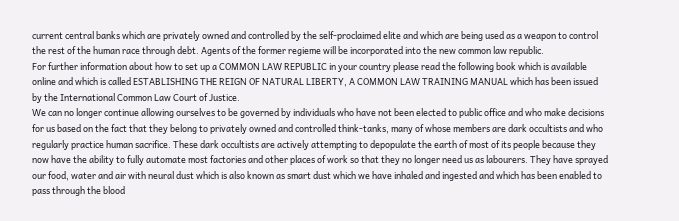current central banks which are privately owned and controlled by the self-proclaimed elite and which are being used as a weapon to control the rest of the human race through debt. Agents of the former regieme will be incorporated into the new common law republic.
For further information about how to set up a COMMON LAW REPUBLIC in your country please read the following book which is available online and which is called ESTABLISHING THE REIGN OF NATURAL LIBERTY, A COMMON LAW TRAINING MANUAL which has been issued by the International Common Law Court of Justice.
We can no longer continue allowing ourselves to be governed by individuals who have not been elected to public office and who make decisions for us based on the fact that they belong to privately owned and controlled think-tanks, many of whose members are dark occultists and who regularly practice human sacrifice. These dark occultists are actively attempting to depopulate the earth of most of its people because they now have the ability to fully automate most factories and other places of work so that they no longer need us as labourers. They have sprayed our food, water and air with neural dust which is also known as smart dust which we have inhaled and ingested and which has been enabled to pass through the blood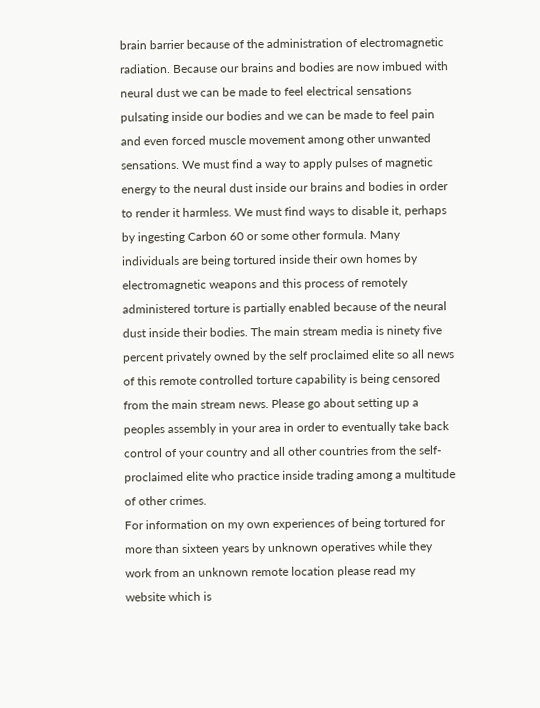brain barrier because of the administration of electromagnetic radiation. Because our brains and bodies are now imbued with neural dust we can be made to feel electrical sensations pulsating inside our bodies and we can be made to feel pain and even forced muscle movement among other unwanted sensations. We must find a way to apply pulses of magnetic energy to the neural dust inside our brains and bodies in order to render it harmless. We must find ways to disable it, perhaps by ingesting Carbon 60 or some other formula. Many individuals are being tortured inside their own homes by electromagnetic weapons and this process of remotely administered torture is partially enabled because of the neural dust inside their bodies. The main stream media is ninety five percent privately owned by the self proclaimed elite so all news of this remote controlled torture capability is being censored from the main stream news. Please go about setting up a peoples assembly in your area in order to eventually take back control of your country and all other countries from the self-proclaimed elite who practice inside trading among a multitude of other crimes.
For information on my own experiences of being tortured for more than sixteen years by unknown operatives while they work from an unknown remote location please read my website which is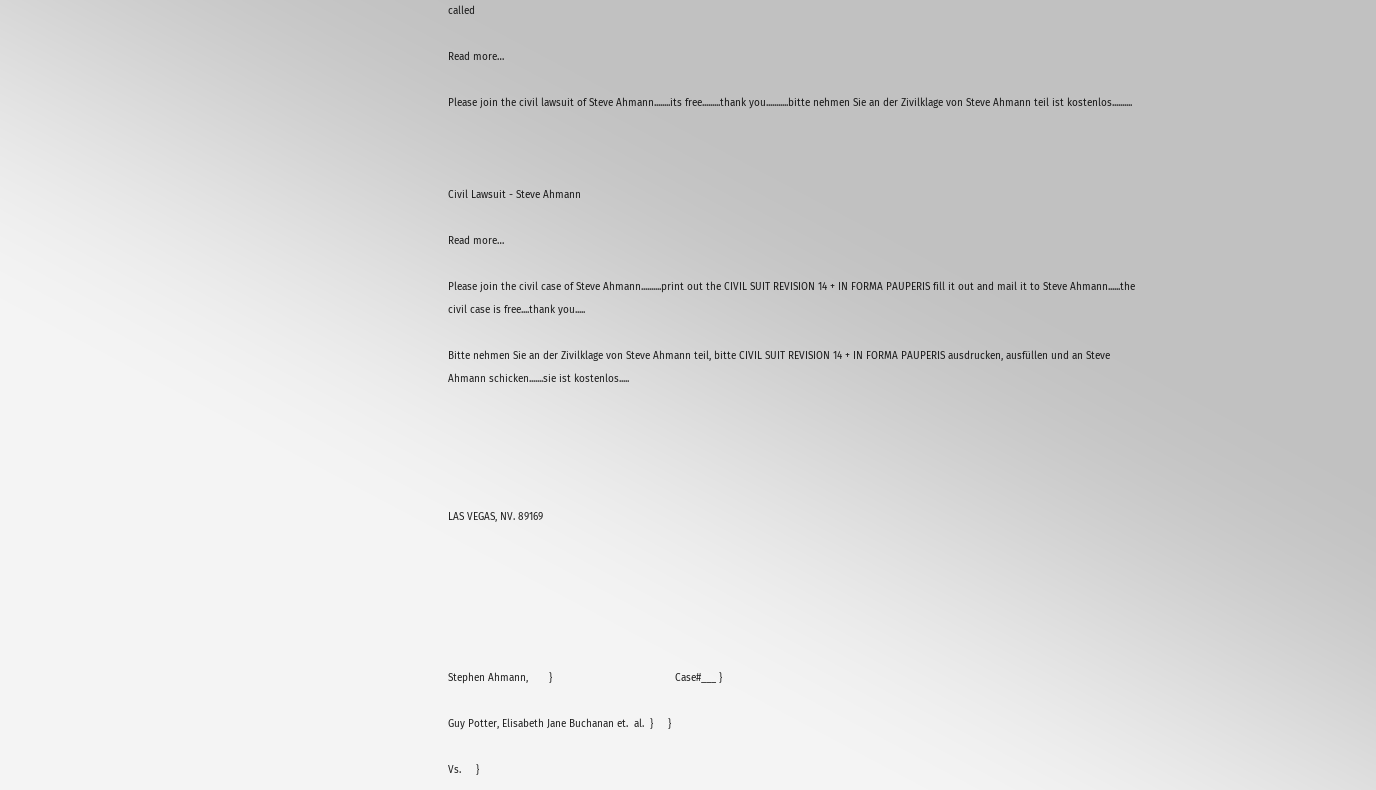called

Read more…

Please join the civil lawsuit of Steve Ahmann........its free.........thank you...........bitte nehmen Sie an der Zivilklage von Steve Ahmann teil ist kostenlos..........



Civil Lawsuit - Steve Ahmann

Read more…

Please join the civil case of Steve Ahmann..........print out the CIVIL SUIT REVISION 14 + IN FORMA PAUPERIS fill it out and mail it to Steve Ahmann......the civil case is free....thank you.....

Bitte nehmen Sie an der Zivilklage von Steve Ahmann teil, bitte CIVIL SUIT REVISION 14 + IN FORMA PAUPERIS ausdrucken, ausfüllen und an Steve Ahmann schicken.......sie ist kostenlos.....





LAS VEGAS, NV. 89169






Stephen Ahmann,       }                                         Case#___ }

Guy Potter, Elisabeth Jane Buchanan et.  al.  }     }

Vs.     }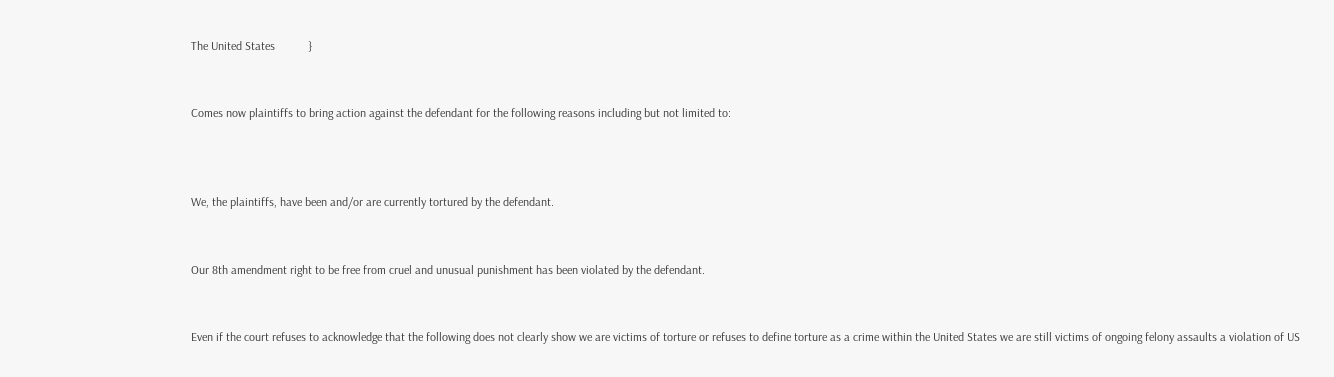The United States           }


Comes now plaintiffs to bring action against the defendant for the following reasons including but not limited to:



We, the plaintiffs, have been and/or are currently tortured by the defendant.


Our 8th amendment right to be free from cruel and unusual punishment has been violated by the defendant.


Even if the court refuses to acknowledge that the following does not clearly show we are victims of torture or refuses to define torture as a crime within the United States we are still victims of ongoing felony assaults a violation of US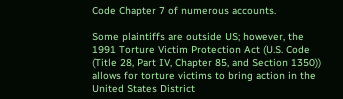Code Chapter 7 of numerous accounts.

Some plaintiffs are outside US; however, the 1991 Torture Victim Protection Act (U.S. Code (Title 28, Part IV, Chapter 85, and Section 1350)) allows for torture victims to bring action in the United States District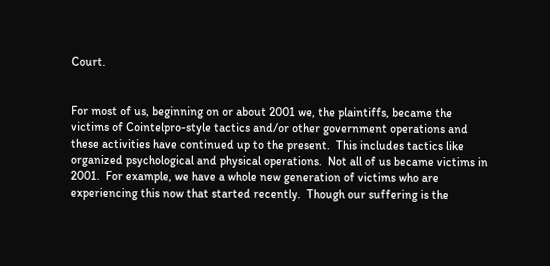Court.


For most of us, beginning on or about 2001 we, the plaintiffs, became the victims of Cointelpro-style tactics and/or other government operations and these activities have continued up to the present.  This includes tactics like organized psychological and physical operations.  Not all of us became victims in 2001.  For example, we have a whole new generation of victims who are experiencing this now that started recently.  Though our suffering is the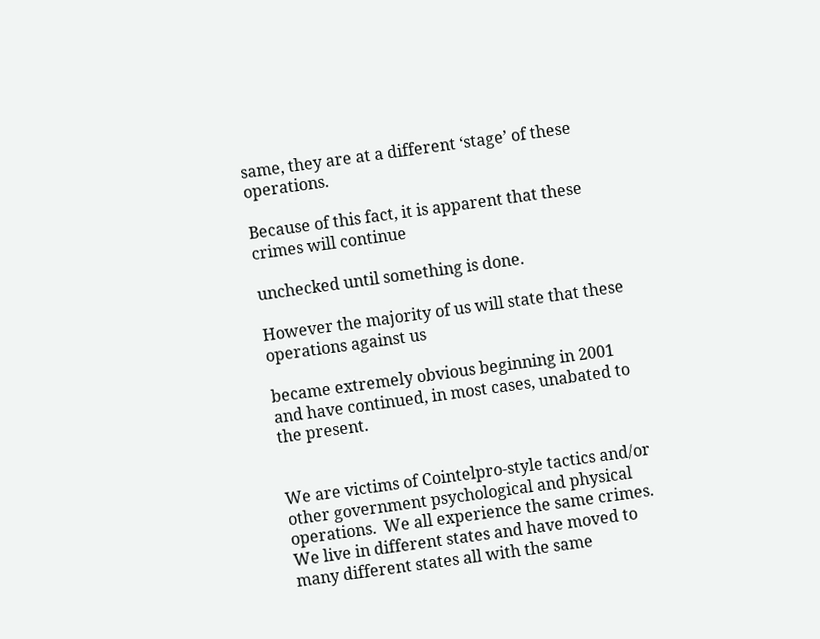same, they are at a different ‘stage’ of these operations.

Because of this fact, it is apparent that these crimes will continue

unchecked until something is done.

However the majority of us will state that these operations against us

became extremely obvious beginning in 2001 and have continued, in most cases, unabated to the present.


We are victims of Cointelpro-style tactics and/or other government psychological and physical operations.  We all experience the same crimes.  We live in different states and have moved to many different states all with the same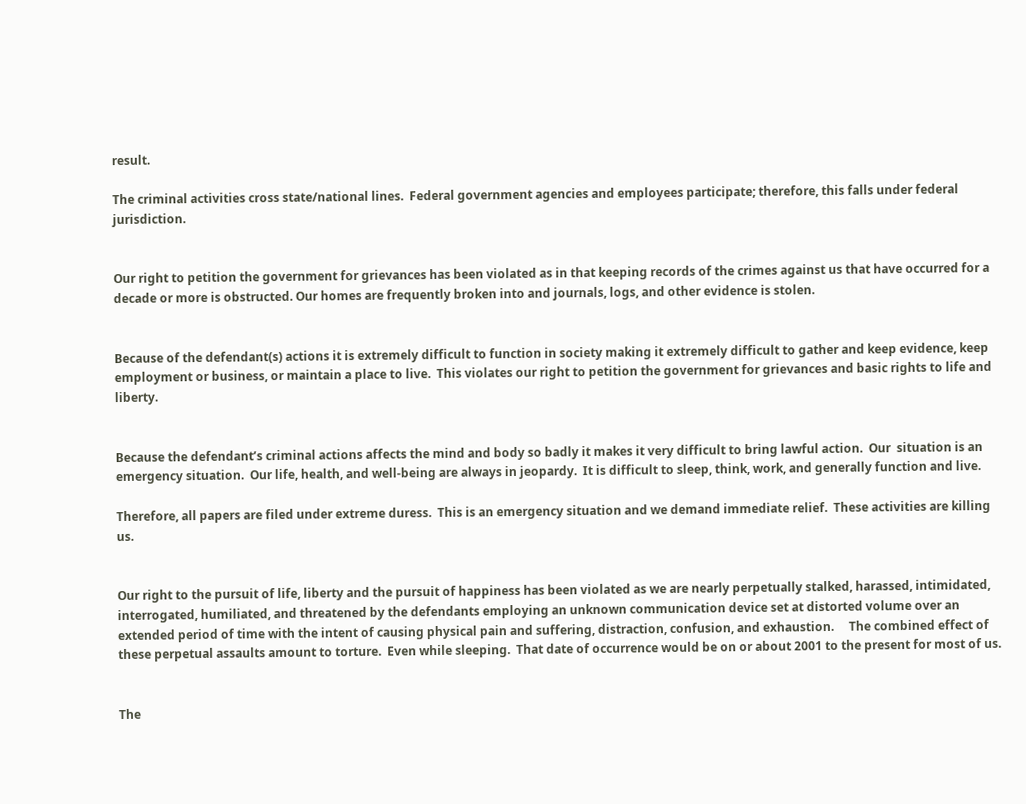result.

The criminal activities cross state/national lines.  Federal government agencies and employees participate; therefore, this falls under federal jurisdiction.


Our right to petition the government for grievances has been violated as in that keeping records of the crimes against us that have occurred for a decade or more is obstructed. Our homes are frequently broken into and journals, logs, and other evidence is stolen.


Because of the defendant(s) actions it is extremely difficult to function in society making it extremely difficult to gather and keep evidence, keep employment or business, or maintain a place to live.  This violates our right to petition the government for grievances and basic rights to life and liberty.


Because the defendant’s criminal actions affects the mind and body so badly it makes it very difficult to bring lawful action.  Our  situation is an emergency situation.  Our life, health, and well-being are always in jeopardy.  It is difficult to sleep, think, work, and generally function and live.

Therefore, all papers are filed under extreme duress.  This is an emergency situation and we demand immediate relief.  These activities are killing us.


Our right to the pursuit of life, liberty and the pursuit of happiness has been violated as we are nearly perpetually stalked, harassed, intimidated, interrogated, humiliated, and threatened by the defendants employing an unknown communication device set at distorted volume over an extended period of time with the intent of causing physical pain and suffering, distraction, confusion, and exhaustion.     The combined effect of these perpetual assaults amount to torture.  Even while sleeping.  That date of occurrence would be on or about 2001 to the present for most of us.


The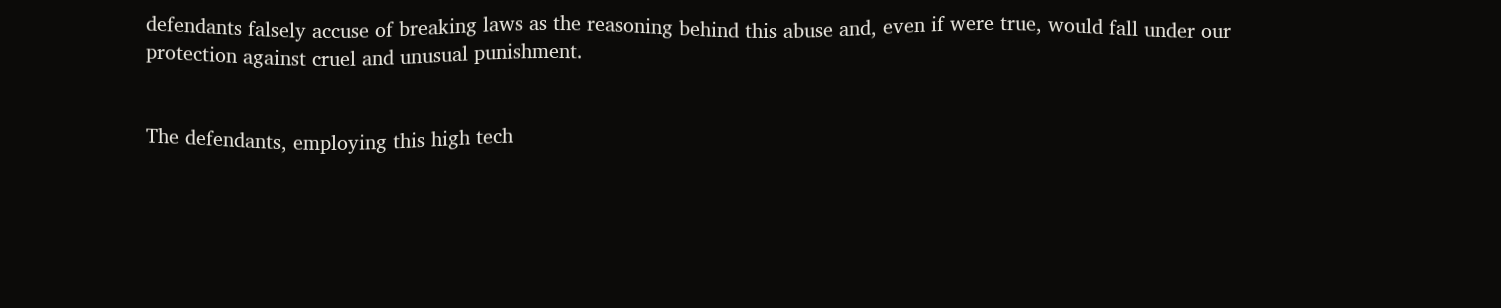defendants falsely accuse of breaking laws as the reasoning behind this abuse and, even if were true, would fall under our
protection against cruel and unusual punishment.


The defendants, employing this high tech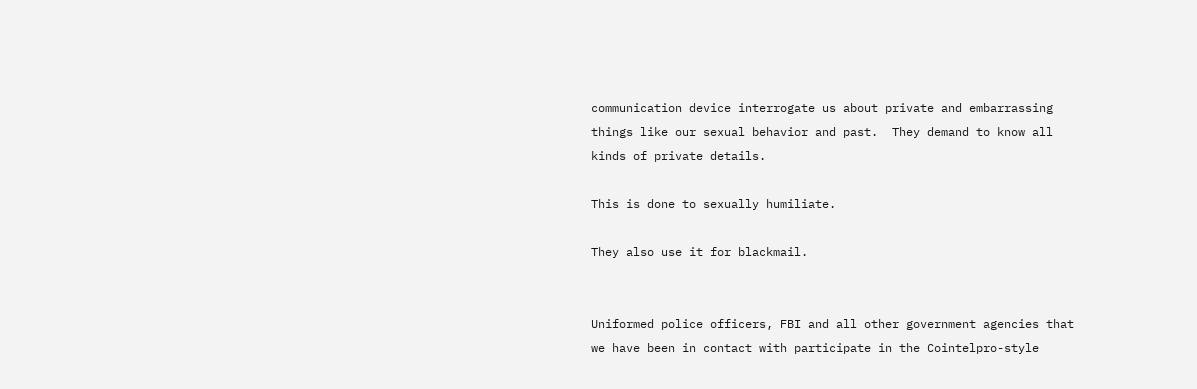communication device interrogate us about private and embarrassing things like our sexual behavior and past.  They demand to know all kinds of private details.

This is done to sexually humiliate.

They also use it for blackmail.


Uniformed police officers, FBI and all other government agencies that we have been in contact with participate in the Cointelpro-style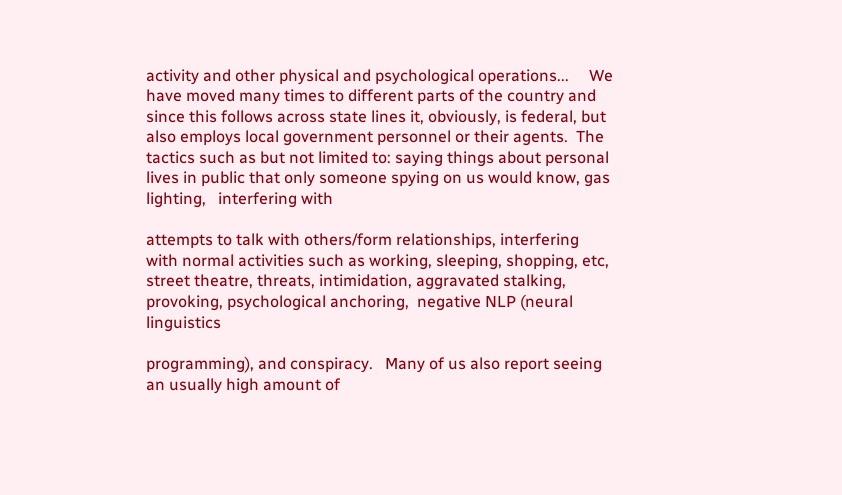activity and other physical and psychological operations...     We have moved many times to different parts of the country and since this follows across state lines it, obviously, is federal, but also employs local government personnel or their agents.  The tactics such as but not limited to: saying things about personal lives in public that only someone spying on us would know, gas lighting,   interfering with

attempts to talk with others/form relationships, interfering with normal activities such as working, sleeping, shopping, etc, street theatre, threats, intimidation, aggravated stalking, provoking, psychological anchoring,  negative NLP (neural linguistics

programming), and conspiracy.   Many of us also report seeing an usually high amount of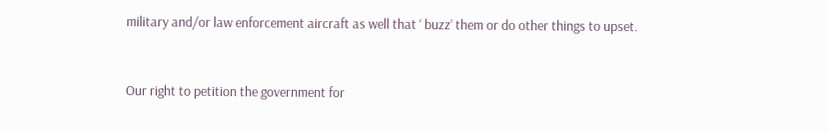military and/or law enforcement aircraft as well that ‘ buzz’ them or do other things to upset.


Our right to petition the government for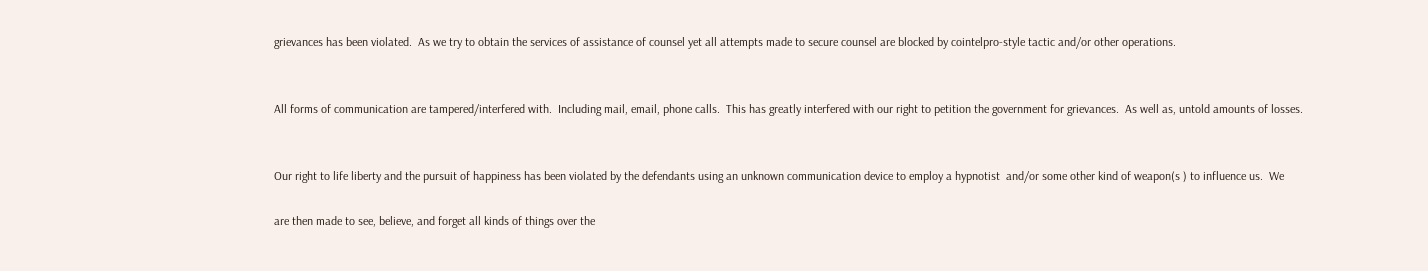grievances has been violated.  As we try to obtain the services of assistance of counsel yet all attempts made to secure counsel are blocked by cointelpro-style tactic and/or other operations.


All forms of communication are tampered/interfered with.  Including mail, email, phone calls.  This has greatly interfered with our right to petition the government for grievances.  As well as, untold amounts of losses.


Our right to life liberty and the pursuit of happiness has been violated by the defendants using an unknown communication device to employ a hypnotist  and/or some other kind of weapon(s ) to influence us.  We

are then made to see, believe, and forget all kinds of things over the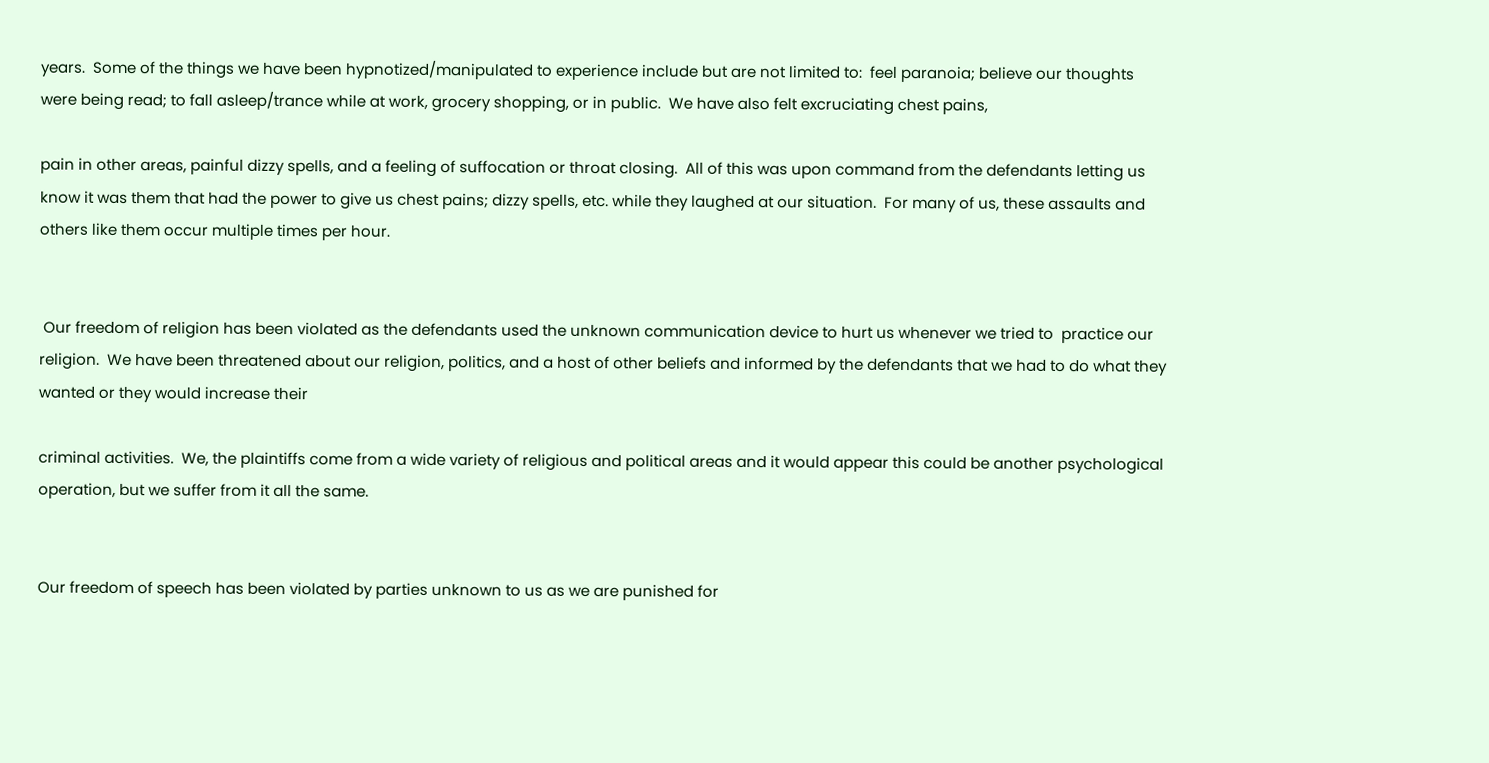years.  Some of the things we have been hypnotized/manipulated to experience include but are not limited to:  feel paranoia; believe our thoughts were being read; to fall asleep/trance while at work, grocery shopping, or in public.  We have also felt excruciating chest pains,

pain in other areas, painful dizzy spells, and a feeling of suffocation or throat closing.  All of this was upon command from the defendants letting us know it was them that had the power to give us chest pains; dizzy spells, etc. while they laughed at our situation.  For many of us, these assaults and others like them occur multiple times per hour.


 Our freedom of religion has been violated as the defendants used the unknown communication device to hurt us whenever we tried to  practice our religion.  We have been threatened about our religion, politics, and a host of other beliefs and informed by the defendants that we had to do what they wanted or they would increase their

criminal activities.  We, the plaintiffs come from a wide variety of religious and political areas and it would appear this could be another psychological operation, but we suffer from it all the same.


Our freedom of speech has been violated by parties unknown to us as we are punished for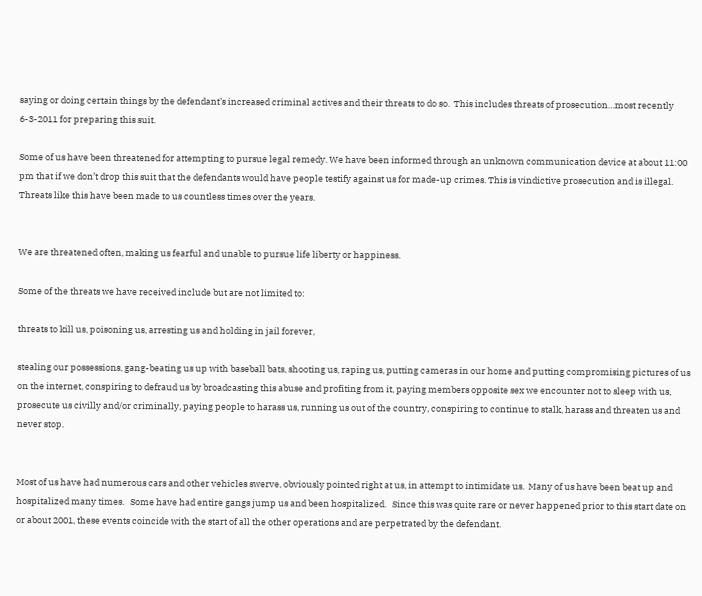saying or doing certain things by the defendant’s increased criminal actives and their threats to do so.  This includes threats of prosecution…most recently 6-3-2011 for preparing this suit.

Some of us have been threatened for attempting to pursue legal remedy. We have been informed through an unknown communication device at about 11:00 pm that if we don’t drop this suit that the defendants would have people testify against us for made-up crimes. This is vindictive prosecution and is illegal.   Threats like this have been made to us countless times over the years.


We are threatened often, making us fearful and unable to pursue life liberty or happiness.

Some of the threats we have received include but are not limited to:

threats to kill us, poisoning us, arresting us and holding in jail forever,

stealing our possessions, gang-beating us up with baseball bats, shooting us, raping us, putting cameras in our home and putting compromising pictures of us on the internet, conspiring to defraud us by broadcasting this abuse and profiting from it, paying members opposite sex we encounter not to sleep with us, prosecute us civilly and/or criminally, paying people to harass us, running us out of the country, conspiring to continue to stalk, harass and threaten us and never stop.


Most of us have had numerous cars and other vehicles swerve, obviously pointed right at us, in attempt to intimidate us.  Many of us have been beat up and hospitalized many times.   Some have had entire gangs jump us and been hospitalized.   Since this was quite rare or never happened prior to this start date on or about 2001, these events coincide with the start of all the other operations and are perpetrated by the defendant.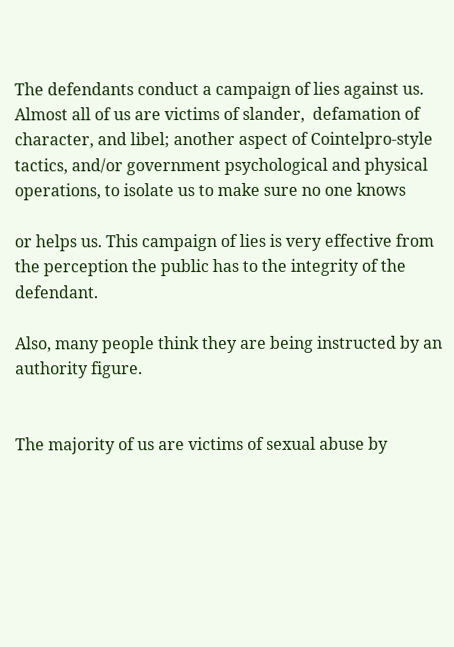The defendants conduct a campaign of lies against us.  Almost all of us are victims of slander,  defamation of character, and libel; another aspect of Cointelpro-style tactics, and/or government psychological and physical operations, to isolate us to make sure no one knows

or helps us. This campaign of lies is very effective from the perception the public has to the integrity of the defendant.

Also, many people think they are being instructed by an authority figure.


The majority of us are victims of sexual abuse by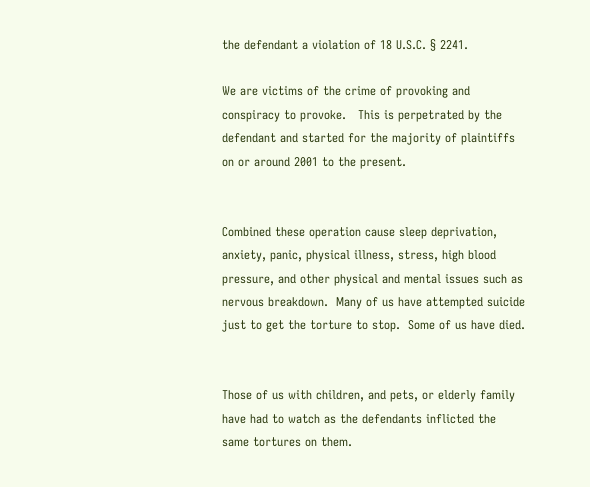the defendant a violation of 18 U.S.C. § 2241.

We are victims of the crime of provoking and conspiracy to provoke.   This is perpetrated by the defendant and started for the majority of plaintiffs on or around 2001 to the present.


Combined these operation cause sleep deprivation, anxiety, panic, physical illness, stress, high blood pressure, and other physical and mental issues such as nervous breakdown.  Many of us have attempted suicide just to get the torture to stop.  Some of us have died.


Those of us with children, and pets, or elderly family have had to watch as the defendants inflicted the same tortures on them.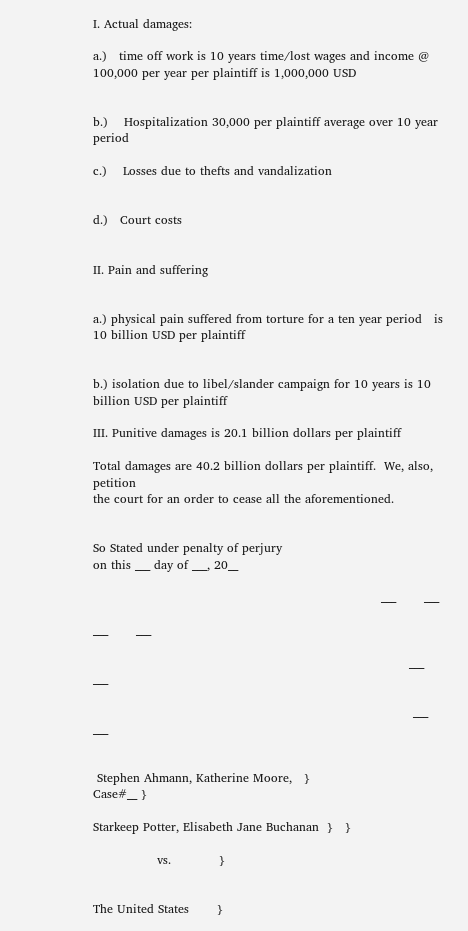I. Actual damages:

a.)   time off work is 10 years time/lost wages and income @ 100,000 per year per plaintiff is 1,000,000 USD


b.)    Hospitalization 30,000 per plaintiff average over 10 year period

c.)    Losses due to thefts and vandalization


d.)   Court costs


II. Pain and suffering


a.) physical pain suffered from torture for a ten year period   is 10 billion USD per plaintiff


b.) isolation due to libel/slander campaign for 10 years is 10 billion USD per plaintiff

III. Punitive damages is 20.1 billion dollars per plaintiff

Total damages are 40.2 billion dollars per plaintiff.  We, also, petition
the court for an order to cease all the aforementioned.


So Stated under penalty of perjury
on this ___ day of ___, 20__

                                                                        ___       ___

___       ___

                                                                               ___     ___

                                                                                ___     ___


 Stephen Ahmann, Katherine Moore,   }                                Case#__ }

Starkeep Potter, Elisabeth Jane Buchanan  }   }

                vs.            }


The United States       }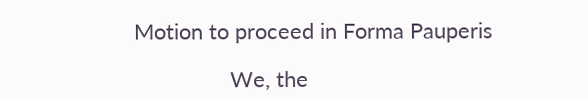Motion to proceed in Forma Pauperis

                We, the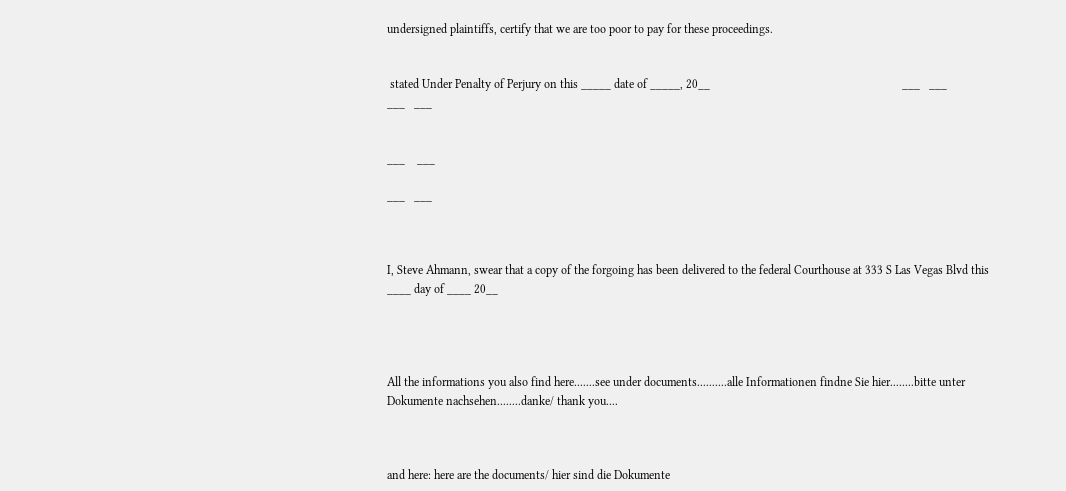undersigned plaintiffs, certify that we are too poor to pay for these proceedings.


 stated Under Penalty of Perjury on this _____ date of _____, 20__                                                                ___   ___                                                            ___   ___


___    ___

___   ___



I, Steve Ahmann, swear that a copy of the forgoing has been delivered to the federal Courthouse at 333 S Las Vegas Blvd this ____ day of ____ 20__




All the informations you also find here.......see under documents..........alle Informationen findne Sie hier........bitte unter Dokumente nachsehen........danke/ thank you....



and here: here are the documents/ hier sind die Dokumente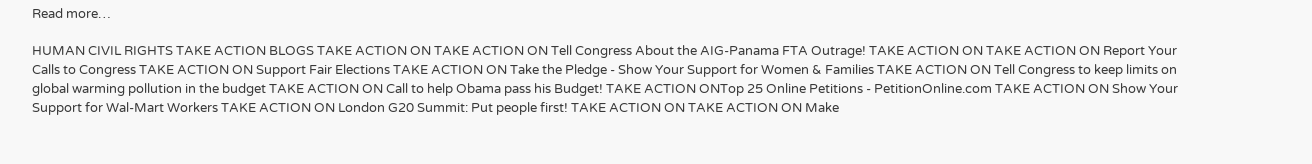Read more…

HUMAN CIVIL RIGHTS TAKE ACTION BLOGS TAKE ACTION ON TAKE ACTION ON Tell Congress About the AIG-Panama FTA Outrage! TAKE ACTION ON TAKE ACTION ON Report Your Calls to Congress TAKE ACTION ON Support Fair Elections TAKE ACTION ON Take the Pledge - Show Your Support for Women & Families TAKE ACTION ON Tell Congress to keep limits on global warming pollution in the budget TAKE ACTION ON Call to help Obama pass his Budget! TAKE ACTION ONTop 25 Online Petitions - PetitionOnline.com TAKE ACTION ON Show Your Support for Wal-Mart Workers TAKE ACTION ON London G20 Summit: Put people first! TAKE ACTION ON TAKE ACTION ON Make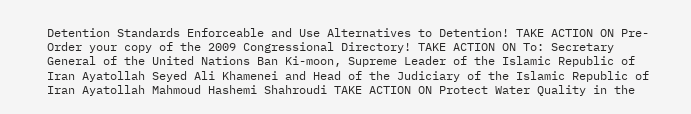Detention Standards Enforceable and Use Alternatives to Detention! TAKE ACTION ON Pre-Order your copy of the 2009 Congressional Directory! TAKE ACTION ON To: Secretary General of the United Nations Ban Ki-moon, Supreme Leader of the Islamic Republic of Iran Ayatollah Seyed Ali Khamenei and Head of the Judiciary of the Islamic Republic of Iran Ayatollah Mahmoud Hashemi Shahroudi TAKE ACTION ON Protect Water Quality in the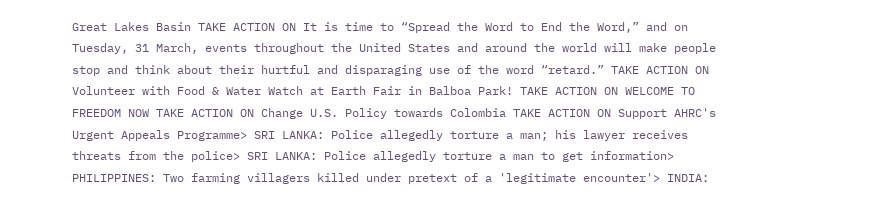Great Lakes Basin TAKE ACTION ON It is time to “Spread the Word to End the Word,” and on Tuesday, 31 March, events throughout the United States and around the world will make people stop and think about their hurtful and disparaging use of the word “retard.” TAKE ACTION ON Volunteer with Food & Water Watch at Earth Fair in Balboa Park! TAKE ACTION ON WELCOME TO FREEDOM NOW TAKE ACTION ON Change U.S. Policy towards Colombia TAKE ACTION ON Support AHRC's Urgent Appeals Programme> SRI LANKA: Police allegedly torture a man; his lawyer receives threats from the police> SRI LANKA: Police allegedly torture a man to get information> PHILIPPINES: Two farming villagers killed under pretext of a 'legitimate encounter'> INDIA: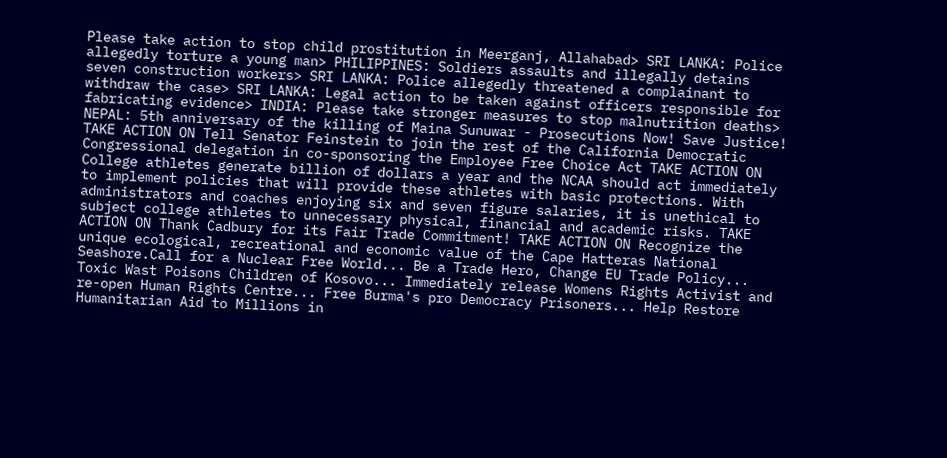Please take action to stop child prostitution in Meerganj, Allahabad> SRI LANKA: Police allegedly torture a young man> PHILIPPINES: Soldiers assaults and illegally detains seven construction workers> SRI LANKA: Police allegedly threatened a complainant to withdraw the case> SRI LANKA: Legal action to be taken against officers responsible for fabricating evidence> INDIA: Please take stronger measures to stop malnutrition deaths> NEPAL: 5th anniversary of the killing of Maina Sunuwar - Prosecutions Now! Save Justice! TAKE ACTION ON Tell Senator Feinstein to join the rest of the California Democratic Congressional delegation in co-sponsoring the Employee Free Choice Act TAKE ACTION ON College athletes generate billion of dollars a year and the NCAA should act immediately to implement policies that will provide these athletes with basic protections. With administrators and coaches enjoying six and seven figure salaries, it is unethical to subject college athletes to unnecessary physical, financial and academic risks. TAKE ACTION ON Thank Cadbury for its Fair Trade Commitment! TAKE ACTION ON Recognize the unique ecological, recreational and economic value of the Cape Hatteras National Seashore.Call for a Nuclear Free World... Be a Trade Hero, Change EU Trade Policy... Toxic Wast Poisons Children of Kosovo... Immediately release Womens Rights Activist and re-open Human Rights Centre... Free Burma's pro Democracy Prisoners... Help Restore Humanitarian Aid to Millions in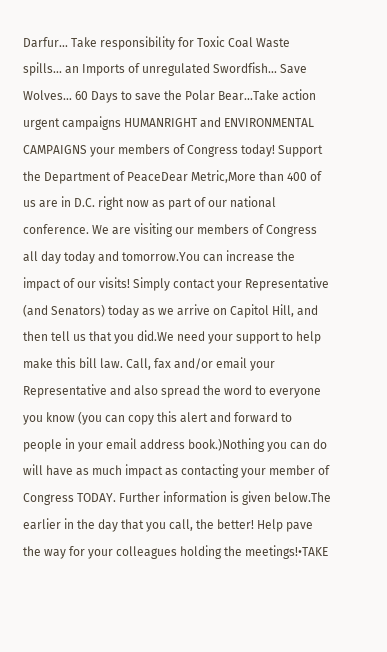Darfur... Take responsibility for Toxic Coal Waste spills... an Imports of unregulated Swordfish... Save Wolves… 60 Days to save the Polar Bear...Take action urgent campaigns HUMANRIGHT and ENVIRONMENTAL CAMPAIGNS your members of Congress today! Support the Department of PeaceDear Metric,More than 400 of us are in D.C. right now as part of our national conference. We are visiting our members of Congress all day today and tomorrow.You can increase the impact of our visits! Simply contact your Representative (and Senators) today as we arrive on Capitol Hill, and then tell us that you did.We need your support to help make this bill law. Call, fax and/or email your Representative and also spread the word to everyone you know (you can copy this alert and forward to people in your email address book.)Nothing you can do will have as much impact as contacting your member of Congress TODAY. Further information is given below.The earlier in the day that you call, the better! Help pave the way for your colleagues holding the meetings!•TAKE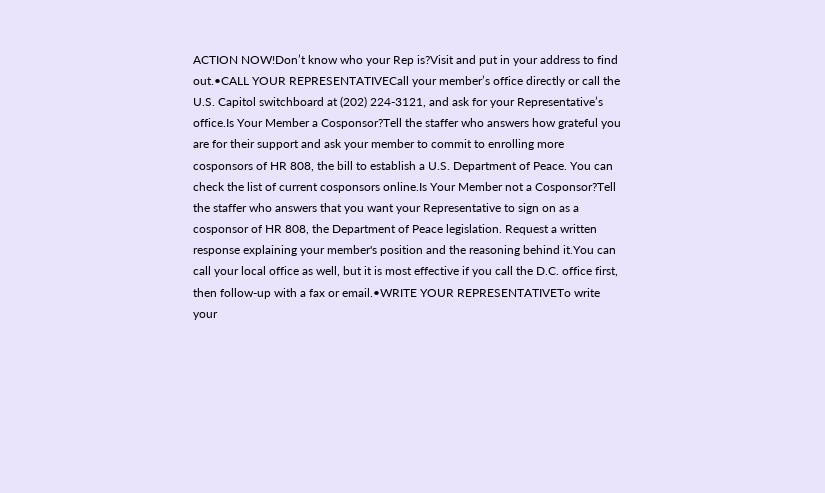ACTION NOW!Don’t know who your Rep is?Visit and put in your address to find out.•CALL YOUR REPRESENTATIVECall your member’s office directly or call the U.S. Capitol switchboard at (202) 224-3121, and ask for your Representative’s office.Is Your Member a Cosponsor?Tell the staffer who answers how grateful you are for their support and ask your member to commit to enrolling more cosponsors of HR 808, the bill to establish a U.S. Department of Peace. You can check the list of current cosponsors online.Is Your Member not a Cosponsor?Tell the staffer who answers that you want your Representative to sign on as a cosponsor of HR 808, the Department of Peace legislation. Request a written response explaining your member's position and the reasoning behind it.You can call your local office as well, but it is most effective if you call the D.C. office first, then follow-up with a fax or email.•WRITE YOUR REPRESENTATIVETo write your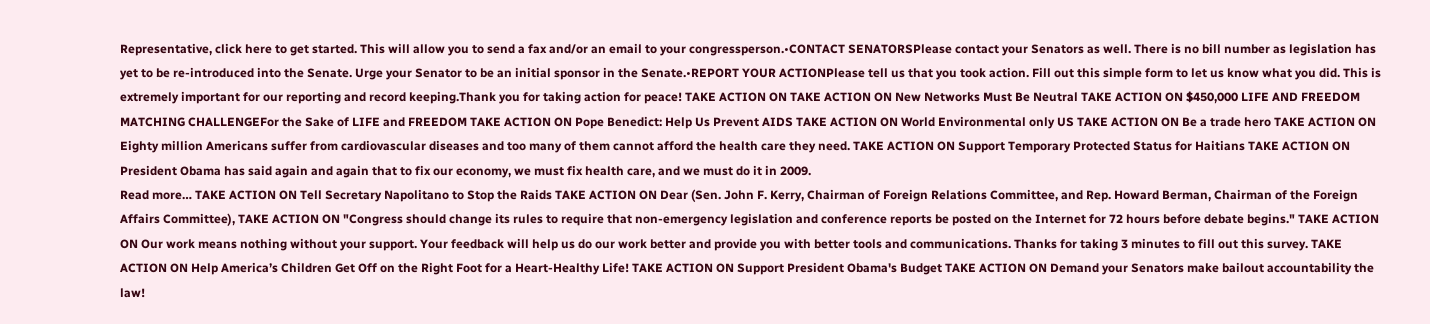Representative, click here to get started. This will allow you to send a fax and/or an email to your congressperson.•CONTACT SENATORSPlease contact your Senators as well. There is no bill number as legislation has yet to be re-introduced into the Senate. Urge your Senator to be an initial sponsor in the Senate.•REPORT YOUR ACTIONPlease tell us that you took action. Fill out this simple form to let us know what you did. This is extremely important for our reporting and record keeping.Thank you for taking action for peace! TAKE ACTION ON TAKE ACTION ON New Networks Must Be Neutral TAKE ACTION ON $450,000 LIFE AND FREEDOM MATCHING CHALLENGEFor the Sake of LIFE and FREEDOM TAKE ACTION ON Pope Benedict: Help Us Prevent AIDS TAKE ACTION ON World Environmental only US TAKE ACTION ON Be a trade hero TAKE ACTION ON Eighty million Americans suffer from cardiovascular diseases and too many of them cannot afford the health care they need. TAKE ACTION ON Support Temporary Protected Status for Haitians TAKE ACTION ON President Obama has said again and again that to fix our economy, we must fix health care, and we must do it in 2009.
Read more… TAKE ACTION ON Tell Secretary Napolitano to Stop the Raids TAKE ACTION ON Dear (Sen. John F. Kerry, Chairman of Foreign Relations Committee, and Rep. Howard Berman, Chairman of the Foreign Affairs Committee), TAKE ACTION ON "Congress should change its rules to require that non-emergency legislation and conference reports be posted on the Internet for 72 hours before debate begins." TAKE ACTION ON Our work means nothing without your support. Your feedback will help us do our work better and provide you with better tools and communications. Thanks for taking 3 minutes to fill out this survey. TAKE ACTION ON Help America’s Children Get Off on the Right Foot for a Heart-Healthy Life! TAKE ACTION ON Support President Obama's Budget TAKE ACTION ON Demand your Senators make bailout accountability the law!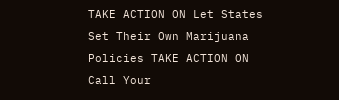TAKE ACTION ON Let States Set Their Own Marijuana Policies TAKE ACTION ON Call Your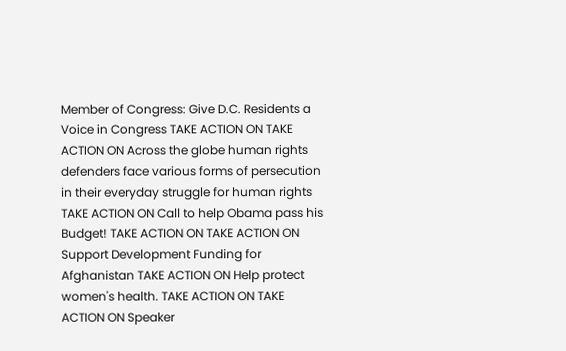Member of Congress: Give D.C. Residents a Voice in Congress TAKE ACTION ON TAKE ACTION ON Across the globe human rights defenders face various forms of persecution in their everyday struggle for human rights TAKE ACTION ON Call to help Obama pass his Budget! TAKE ACTION ON TAKE ACTION ON Support Development Funding for Afghanistan TAKE ACTION ON Help protect women's health. TAKE ACTION ON TAKE ACTION ON Speaker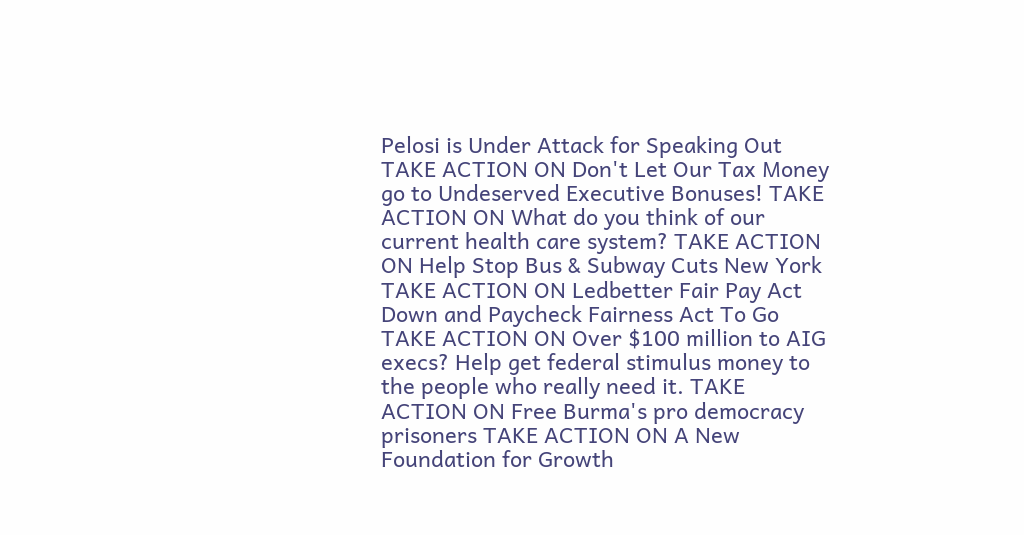Pelosi is Under Attack for Speaking Out TAKE ACTION ON Don't Let Our Tax Money go to Undeserved Executive Bonuses! TAKE ACTION ON What do you think of our current health care system? TAKE ACTION ON Help Stop Bus & Subway Cuts New York TAKE ACTION ON Ledbetter Fair Pay Act Down and Paycheck Fairness Act To Go TAKE ACTION ON Over $100 million to AIG execs? Help get federal stimulus money to the people who really need it. TAKE ACTION ON Free Burma's pro democracy prisoners TAKE ACTION ON A New Foundation for Growth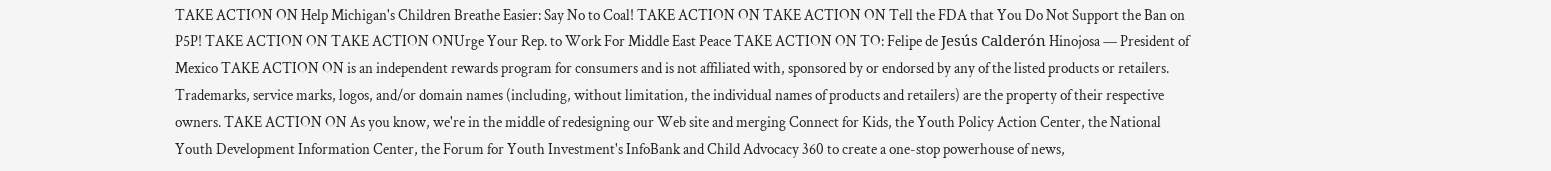TAKE ACTION ON Help Michigan's Children Breathe Easier: Say No to Coal! TAKE ACTION ON TAKE ACTION ON Tell the FDA that You Do Not Support the Ban on P5P! TAKE ACTION ON TAKE ACTION ONUrge Your Rep. to Work For Middle East Peace TAKE ACTION ON TO: Felipe de Jesús Calderón Hinojosa — President of Mexico TAKE ACTION ON is an independent rewards program for consumers and is not affiliated with, sponsored by or endorsed by any of the listed products or retailers. Trademarks, service marks, logos, and/or domain names (including, without limitation, the individual names of products and retailers) are the property of their respective owners. TAKE ACTION ON As you know, we're in the middle of redesigning our Web site and merging Connect for Kids, the Youth Policy Action Center, the National Youth Development Information Center, the Forum for Youth Investment's InfoBank and Child Advocacy 360 to create a one-stop powerhouse of news,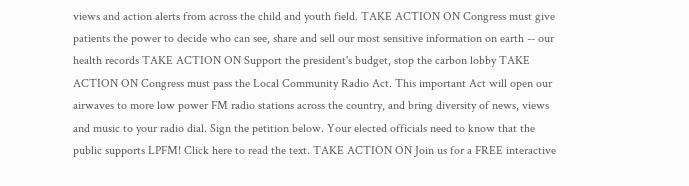views and action alerts from across the child and youth field. TAKE ACTION ON Congress must give patients the power to decide who can see, share and sell our most sensitive information on earth -- our health records TAKE ACTION ON Support the president's budget, stop the carbon lobby TAKE ACTION ON Congress must pass the Local Community Radio Act. This important Act will open our airwaves to more low power FM radio stations across the country, and bring diversity of news, views and music to your radio dial. Sign the petition below. Your elected officials need to know that the public supports LPFM! Click here to read the text. TAKE ACTION ON Join us for a FREE interactive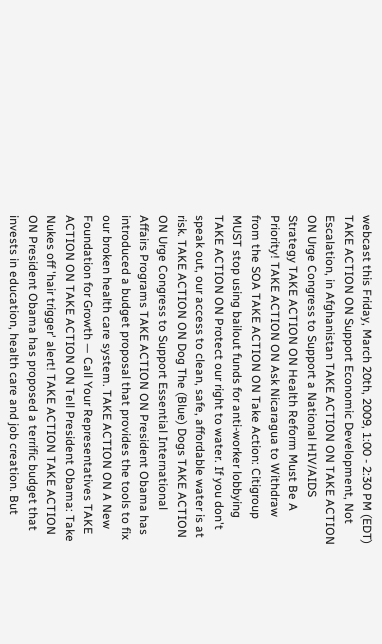webcast this Friday, March 20th, 2009, 1:00 - 2:30 PM (EDT) TAKE ACTION ON Support Economic Development, Not Escalation, in Afghanistan TAKE ACTION ON TAKE ACTION ON Urge Congress to Support a National HIV/AIDS Strategy TAKE ACTION ON Health Reform Must Be A Priority! TAKE ACTION ON Ask Nicaragua to Withdraw from the SOA TAKE ACTION ON Take Action: Citigroup MUST stop using bailout funds for anti-worker lobbying TAKE ACTION ON Protect our right to water. If you don't speak out, our access to clean, safe, affordable water is at risk. TAKE ACTION ON Dog The (Blue) Dogs TAKE ACTION ON Urge Congress to Support Essential International Affairs Programs TAKE ACTION ON President Obama has introduced a budget proposal that provides the tools to fix our broken health care system. TAKE ACTION ON A New Foundation for Growth — Call Your Representatives TAKE ACTION ON TAKE ACTION ON Tell President Obama: Take Nukes off 'hair trigger' alert! TAKE ACTION TAKE ACTION ON President Obama has proposed a terrific budget that invests in education, health care and job creation. But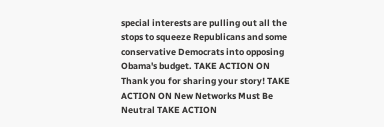special interests are pulling out all the stops to squeeze Republicans and some conservative Democrats into opposing Obama's budget. TAKE ACTION ON Thank you for sharing your story! TAKE ACTION ON New Networks Must Be Neutral TAKE ACTION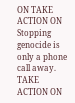ON TAKE ACTION ON Stopping genocide is only a phone call away. TAKE ACTION ON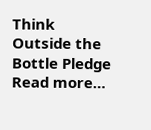Think Outside the Bottle Pledge
Read more…